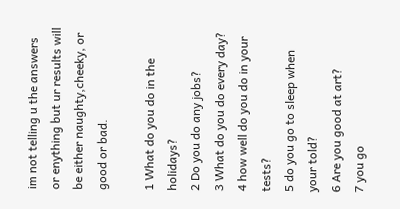im not telling u the answers or enything but ur results will be either naughty,cheeky, or good or bad.

1 What do you do in the holidays?
2 Do you do any jobs?
3 What do you do every day?
4 how well do you do in your tests?
5 do you go to sleep when your told?
6 Are you good at art?
7 you go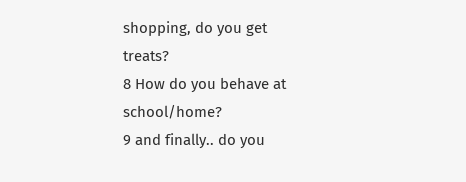shopping, do you get treats?
8 How do you behave at school/home?
9 and finally.. do you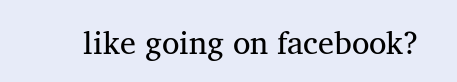like going on facebook?